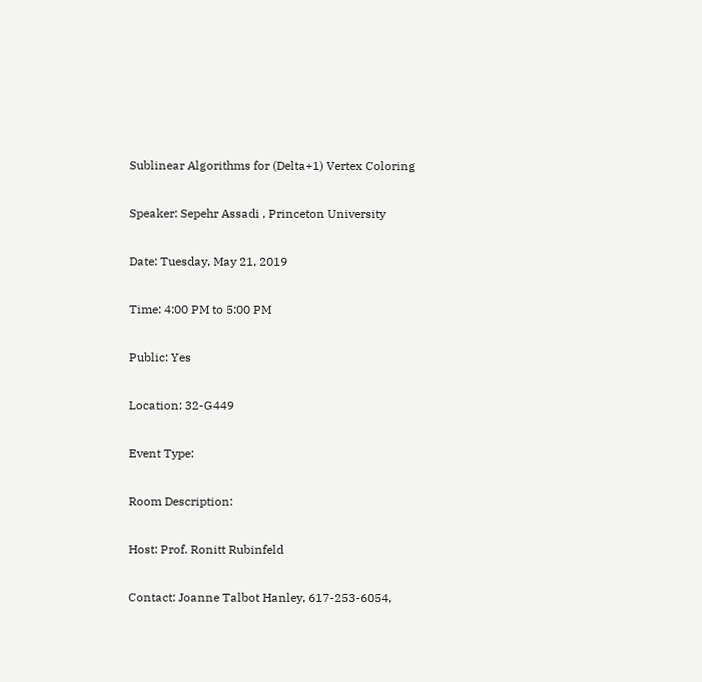Sublinear Algorithms for (Delta+1) Vertex Coloring

Speaker: Sepehr Assadi , Princeton University

Date: Tuesday, May 21, 2019

Time: 4:00 PM to 5:00 PM

Public: Yes

Location: 32-G449

Event Type:

Room Description:

Host: Prof. Ronitt Rubinfeld

Contact: Joanne Talbot Hanley, 617-253-6054,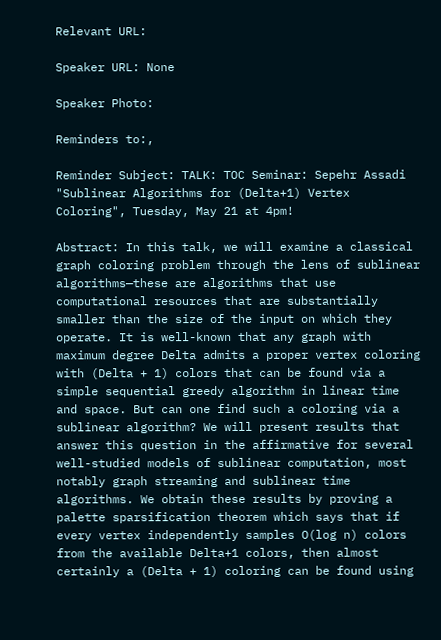Relevant URL:

Speaker URL: None

Speaker Photo:

Reminders to:,

Reminder Subject: TALK: TOC Seminar: Sepehr Assadi "Sublinear Algorithms for (Delta+1) Vertex Coloring", Tuesday, May 21 at 4pm!

Abstract: In this talk, we will examine a classical graph coloring problem through the lens of sublinear algorithms—these are algorithms that use computational resources that are substantially smaller than the size of the input on which they operate. It is well-known that any graph with maximum degree Delta admits a proper vertex coloring with (Delta + 1) colors that can be found via a simple sequential greedy algorithm in linear time and space. But can one find such a coloring via a sublinear algorithm? We will present results that answer this question in the affirmative for several well-studied models of sublinear computation, most notably graph streaming and sublinear time algorithms. We obtain these results by proving a palette sparsification theorem which says that if every vertex independently samples O(log n) colors from the available Delta+1 colors, then almost certainly a (Delta + 1) coloring can be found using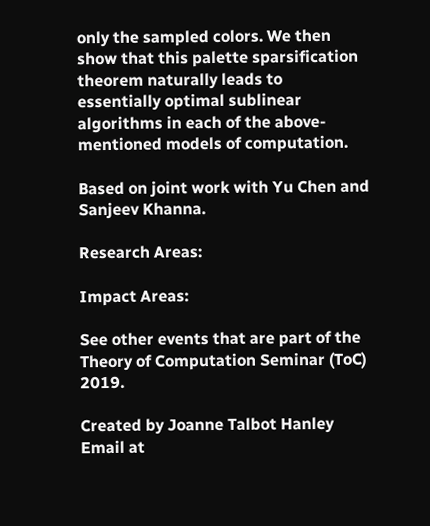only the sampled colors. We then show that this palette sparsification theorem naturally leads to essentially optimal sublinear algorithms in each of the above-mentioned models of computation.

Based on joint work with Yu Chen and Sanjeev Khanna.

Research Areas:

Impact Areas:

See other events that are part of the Theory of Computation Seminar (ToC) 2019.

Created by Joanne Talbot Hanley Email at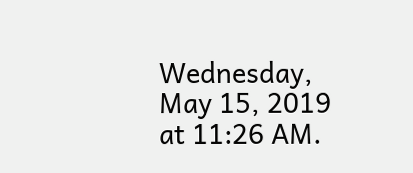Wednesday, May 15, 2019 at 11:26 AM.